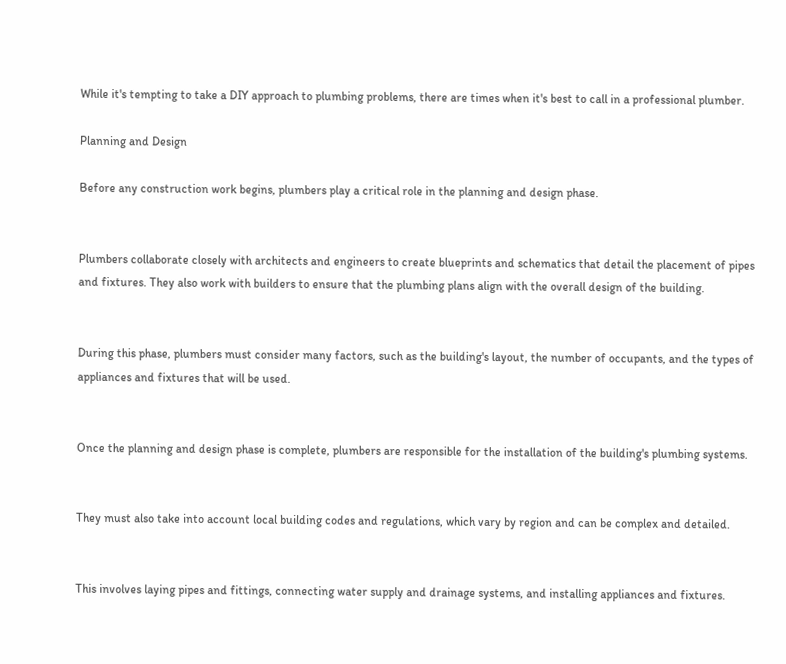While it's tempting to take a DIY approach to plumbing problems, there are times when it's best to call in a professional plumber.

Planning and Design

Before any construction work begins, plumbers play a critical role in the planning and design phase.


Plumbers collaborate closely with architects and engineers to create blueprints and schematics that detail the placement of pipes and fixtures. They also work with builders to ensure that the plumbing plans align with the overall design of the building.


During this phase, plumbers must consider many factors, such as the building's layout, the number of occupants, and the types of appliances and fixtures that will be used.


Once the planning and design phase is complete, plumbers are responsible for the installation of the building's plumbing systems.


They must also take into account local building codes and regulations, which vary by region and can be complex and detailed.


This involves laying pipes and fittings, connecting water supply and drainage systems, and installing appliances and fixtures.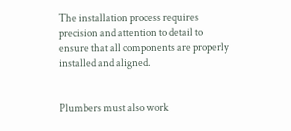The installation process requires precision and attention to detail to ensure that all components are properly installed and aligned.


Plumbers must also work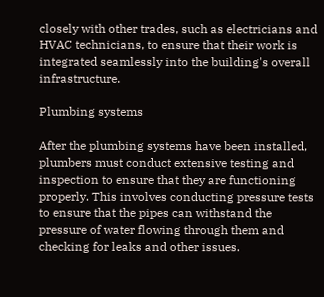closely with other trades, such as electricians and HVAC technicians, to ensure that their work is integrated seamlessly into the building's overall infrastructure.

Plumbing systems

After the plumbing systems have been installed, plumbers must conduct extensive testing and inspection to ensure that they are functioning properly. This involves conducting pressure tests to ensure that the pipes can withstand the pressure of water flowing through them and checking for leaks and other issues.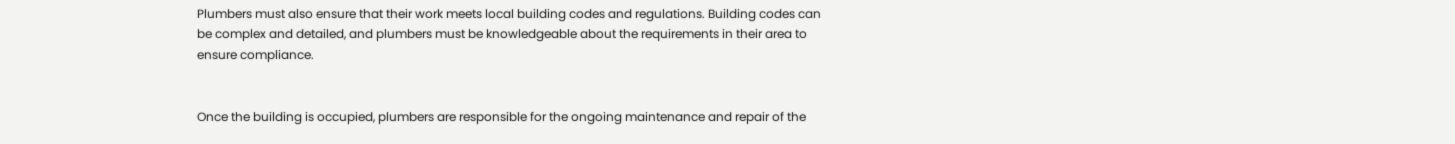Plumbers must also ensure that their work meets local building codes and regulations. Building codes can be complex and detailed, and plumbers must be knowledgeable about the requirements in their area to ensure compliance.


Once the building is occupied, plumbers are responsible for the ongoing maintenance and repair of the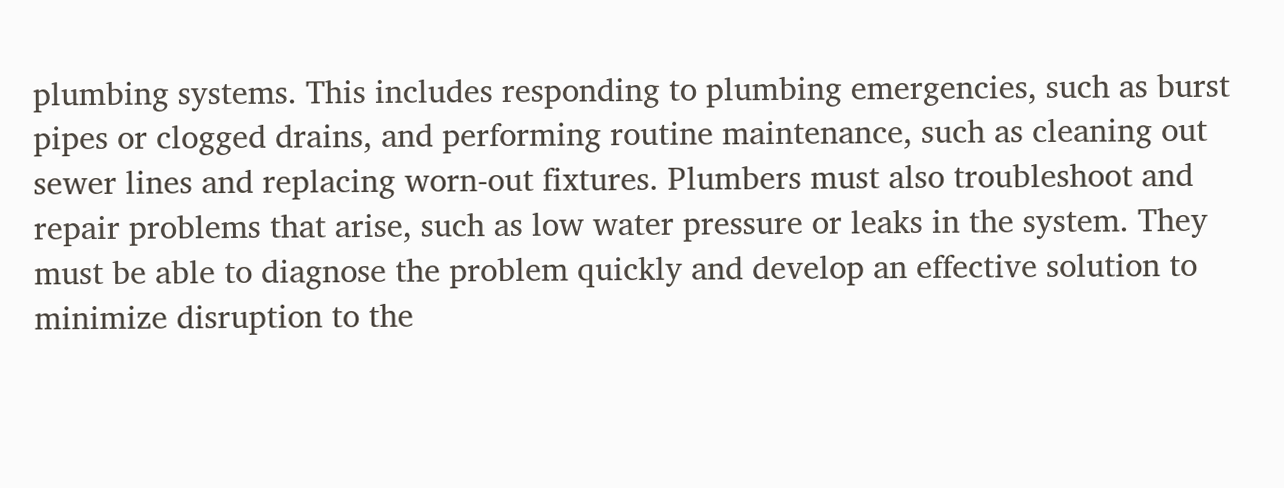plumbing systems. This includes responding to plumbing emergencies, such as burst pipes or clogged drains, and performing routine maintenance, such as cleaning out sewer lines and replacing worn-out fixtures. Plumbers must also troubleshoot and repair problems that arise, such as low water pressure or leaks in the system. They must be able to diagnose the problem quickly and develop an effective solution to minimize disruption to the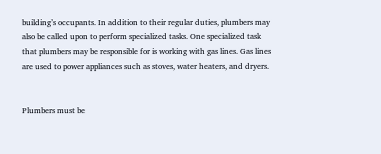building’s occupants. In addition to their regular duties, plumbers may also be called upon to perform specialized tasks. One specialized task that plumbers may be responsible for is working with gas lines. Gas lines are used to power appliances such as stoves, water heaters, and dryers.


Plumbers must be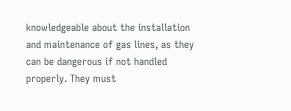knowledgeable about the installation and maintenance of gas lines, as they can be dangerous if not handled properly. They must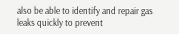also be able to identify and repair gas leaks quickly to prevent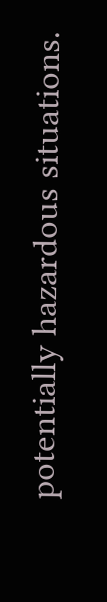potentially hazardous situations.